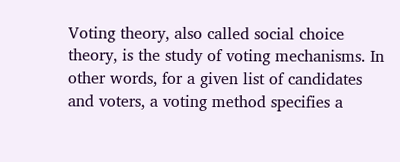Voting theory, also called social choice theory, is the study of voting mechanisms. In other words, for a given list of candidates and voters, a voting method specifies a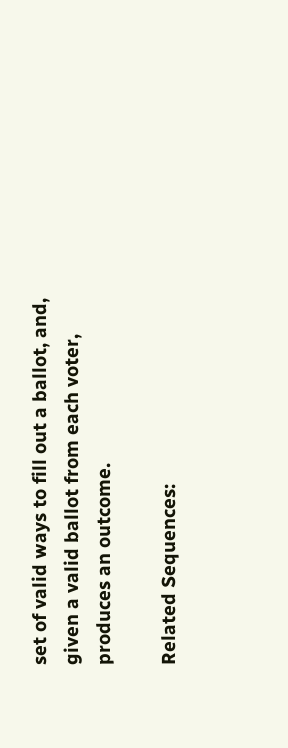set of valid ways to fill out a ballot, and, given a valid ballot from each voter, produces an outcome.

Related Sequences: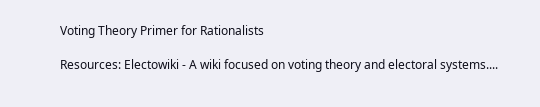Voting Theory Primer for Rationalists

Resources: Electowiki - A wiki focused on voting theory and electoral systems....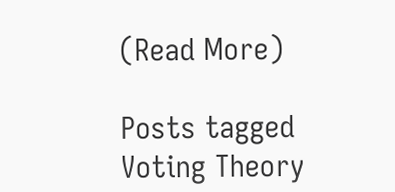(Read More)

Posts tagged Voting Theory